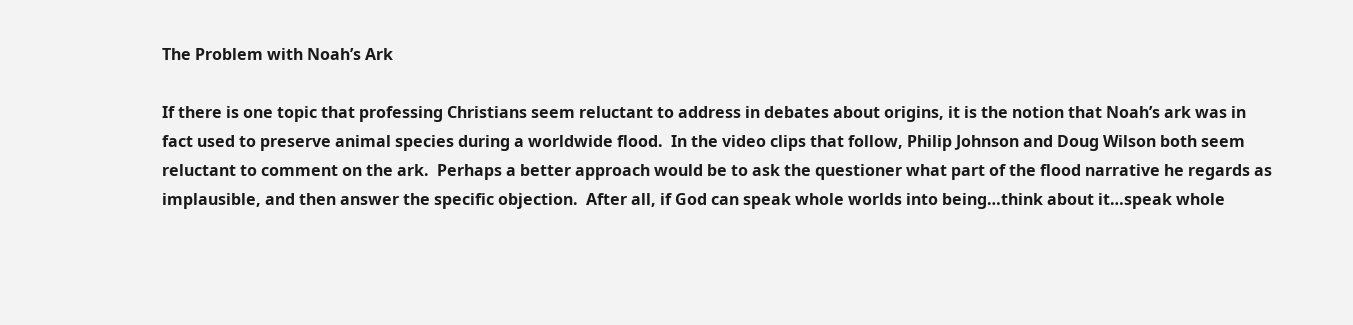The Problem with Noah’s Ark

If there is one topic that professing Christians seem reluctant to address in debates about origins, it is the notion that Noah’s ark was in fact used to preserve animal species during a worldwide flood.  In the video clips that follow, Philip Johnson and Doug Wilson both seem reluctant to comment on the ark.  Perhaps a better approach would be to ask the questioner what part of the flood narrative he regards as implausible, and then answer the specific objection.  After all, if God can speak whole worlds into being…think about it…speak whole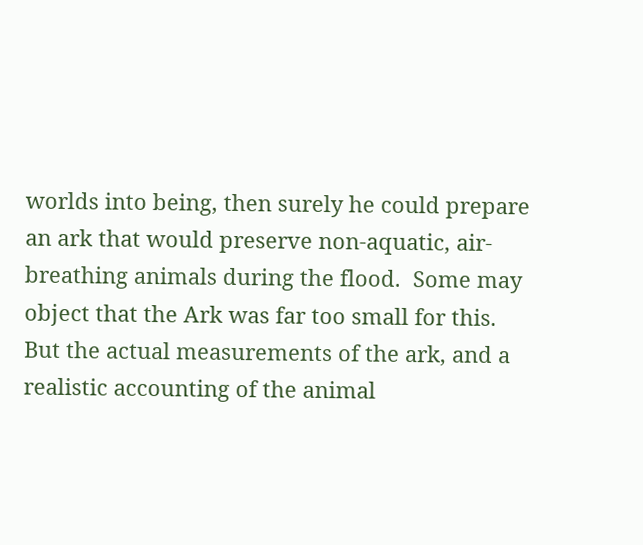worlds into being, then surely he could prepare an ark that would preserve non-aquatic, air-breathing animals during the flood.  Some may object that the Ark was far too small for this.  But the actual measurements of the ark, and a realistic accounting of the animal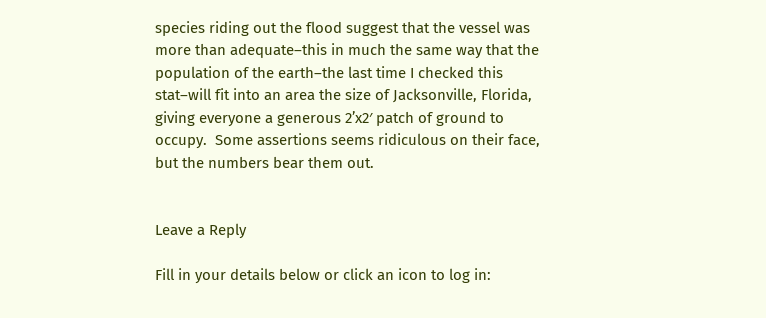species riding out the flood suggest that the vessel was more than adequate–this in much the same way that the population of the earth–the last time I checked this stat–will fit into an area the size of Jacksonville, Florida, giving everyone a generous 2’x2′ patch of ground to occupy.  Some assertions seems ridiculous on their face, but the numbers bear them out.


Leave a Reply

Fill in your details below or click an icon to log in: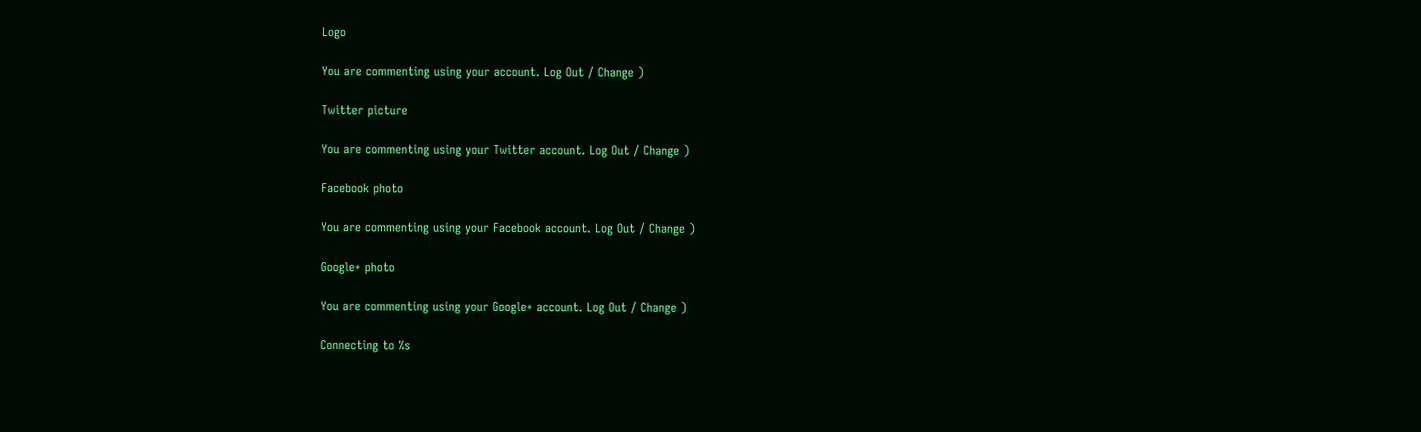Logo

You are commenting using your account. Log Out / Change )

Twitter picture

You are commenting using your Twitter account. Log Out / Change )

Facebook photo

You are commenting using your Facebook account. Log Out / Change )

Google+ photo

You are commenting using your Google+ account. Log Out / Change )

Connecting to %s